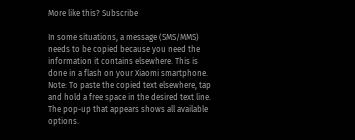More like this? Subscribe

In some situations, a message (SMS/MMS) needs to be copied because you need the information it contains elsewhere. This is done in a flash on your Xiaomi smartphone.
Note: To paste the copied text elsewhere, tap and hold a free space in the desired text line. The pop-up that appears shows all available options.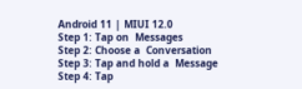Android 11 | MIUI 12.0
Step 1: Tap on  Messages
Step 2: Choose a  Conversation
Step 3: Tap and hold a  Message
Step 4: Tap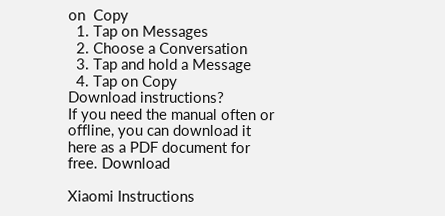on  Copy
  1. Tap on Messages
  2. Choose a Conversation
  3. Tap and hold a Message
  4. Tap on Copy
Download instructions?
If you need the manual often or offline, you can download it here as a PDF document for free. Download

Xiaomi Instructions